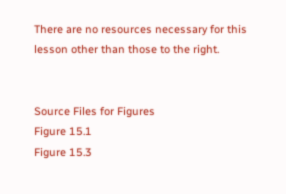There are no resources necessary for this lesson other than those to the right.


Source Files for Figures
Figure 15.1
Figure 15.3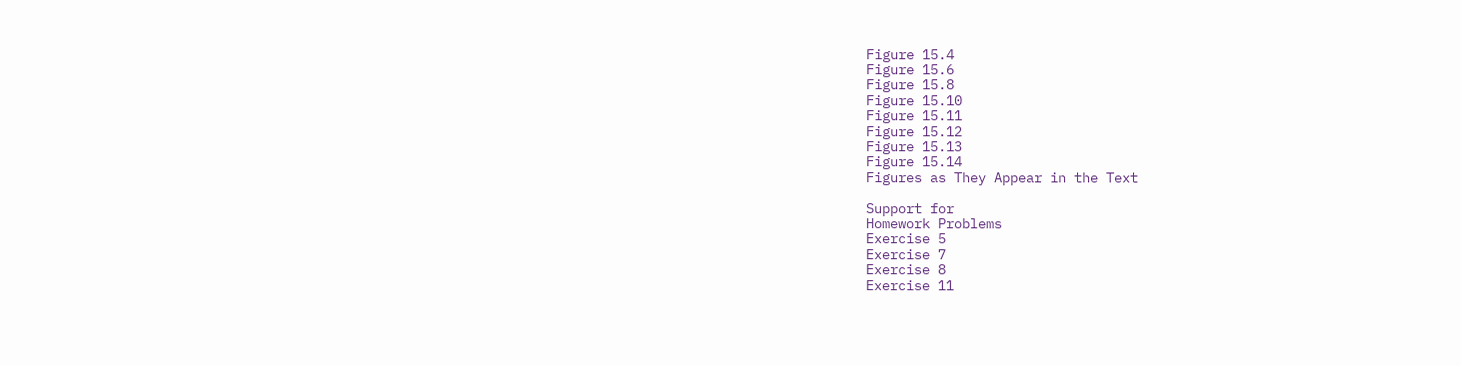Figure 15.4
Figure 15.6
Figure 15.8
Figure 15.10
Figure 15.11
Figure 15.12
Figure 15.13
Figure 15.14
Figures as They Appear in the Text

Support for
Homework Problems
Exercise 5
Exercise 7
Exercise 8
Exercise 11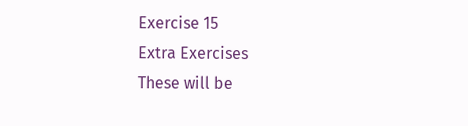Exercise 15
Extra Exercises
These will be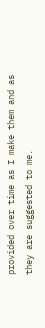provided over time as I make them and as they are suggested to me.